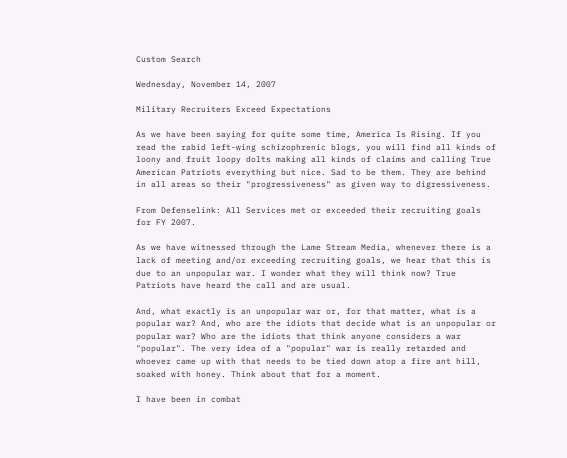Custom Search

Wednesday, November 14, 2007

Military Recruiters Exceed Expectations

As we have been saying for quite some time, America Is Rising. If you read the rabid left-wing schizophrenic blogs, you will find all kinds of loony and fruit loopy dolts making all kinds of claims and calling True American Patriots everything but nice. Sad to be them. They are behind in all areas so their "progressiveness" as given way to digressiveness.

From Defenselink: All Services met or exceeded their recruiting goals for FY 2007.

As we have witnessed through the Lame Stream Media, whenever there is a lack of meeting and/or exceeding recruiting goals, we hear that this is due to an unpopular war. I wonder what they will think now? True Patriots have heard the call and are usual.

And, what exactly is an unpopular war or, for that matter, what is a popular war? And, who are the idiots that decide what is an unpopular or popular war? Who are the idiots that think anyone considers a war "popular". The very idea of a "popular" war is really retarded and whoever came up with that needs to be tied down atop a fire ant hill, soaked with honey. Think about that for a moment.

I have been in combat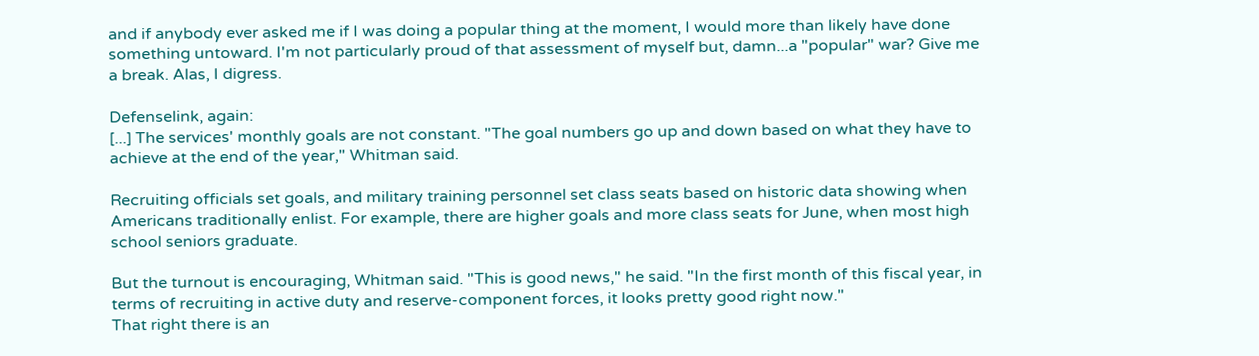and if anybody ever asked me if I was doing a popular thing at the moment, I would more than likely have done something untoward. I'm not particularly proud of that assessment of myself but, damn...a "popular" war? Give me a break. Alas, I digress.

Defenselink, again:
[...] The services' monthly goals are not constant. "The goal numbers go up and down based on what they have to achieve at the end of the year," Whitman said.

Recruiting officials set goals, and military training personnel set class seats based on historic data showing when Americans traditionally enlist. For example, there are higher goals and more class seats for June, when most high school seniors graduate.

But the turnout is encouraging, Whitman said. "This is good news," he said. "In the first month of this fiscal year, in terms of recruiting in active duty and reserve-component forces, it looks pretty good right now."
That right there is an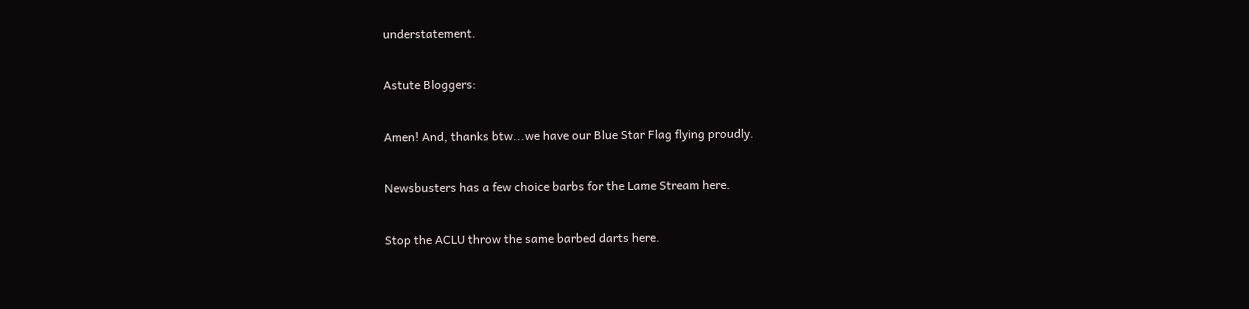understatement.

Astute Bloggers:

Amen! And, thanks btw...we have our Blue Star Flag flying proudly.

Newsbusters has a few choice barbs for the Lame Stream here.

Stop the ACLU throw the same barbed darts here.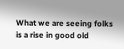What we are seeing folks is a rise in good old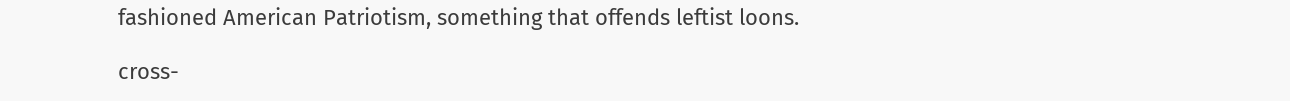fashioned American Patriotism, something that offends leftist loons.

cross-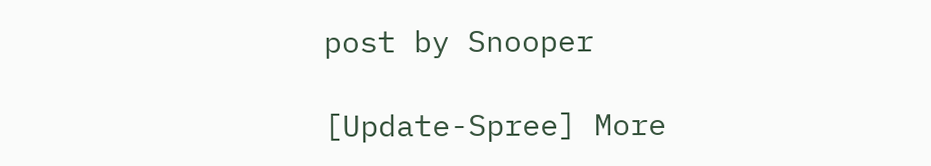post by Snooper

[Update-Spree] More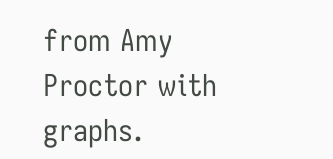from Amy Proctor with graphs.